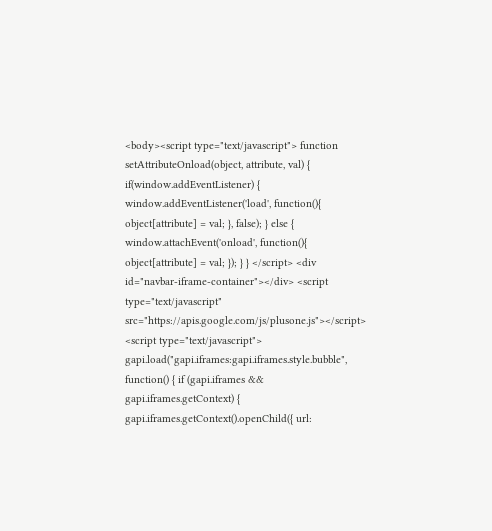<body><script type="text/javascript"> function setAttributeOnload(object, attribute, val) { if(window.addEventListener) { window.addEventListener('load', function(){ object[attribute] = val; }, false); } else { window.attachEvent('onload', function(){ object[attribute] = val; }); } } </script> <div id="navbar-iframe-container"></div> <script type="text/javascript" src="https://apis.google.com/js/plusone.js"></script> <script type="text/javascript"> gapi.load("gapi.iframes:gapi.iframes.style.bubble", function() { if (gapi.iframes && gapi.iframes.getContext) { gapi.iframes.getContext().openChild({ url: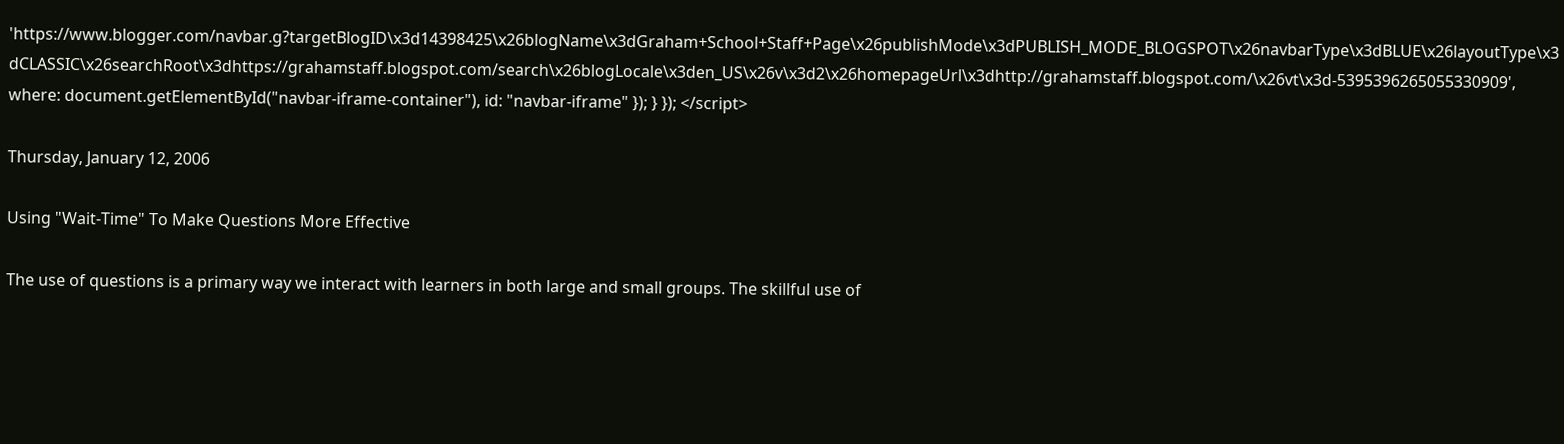'https://www.blogger.com/navbar.g?targetBlogID\x3d14398425\x26blogName\x3dGraham+School+Staff+Page\x26publishMode\x3dPUBLISH_MODE_BLOGSPOT\x26navbarType\x3dBLUE\x26layoutType\x3dCLASSIC\x26searchRoot\x3dhttps://grahamstaff.blogspot.com/search\x26blogLocale\x3den_US\x26v\x3d2\x26homepageUrl\x3dhttp://grahamstaff.blogspot.com/\x26vt\x3d-5395396265055330909', where: document.getElementById("navbar-iframe-container"), id: "navbar-iframe" }); } }); </script>

Thursday, January 12, 2006

Using "Wait-Time" To Make Questions More Effective

The use of questions is a primary way we interact with learners in both large and small groups. The skillful use of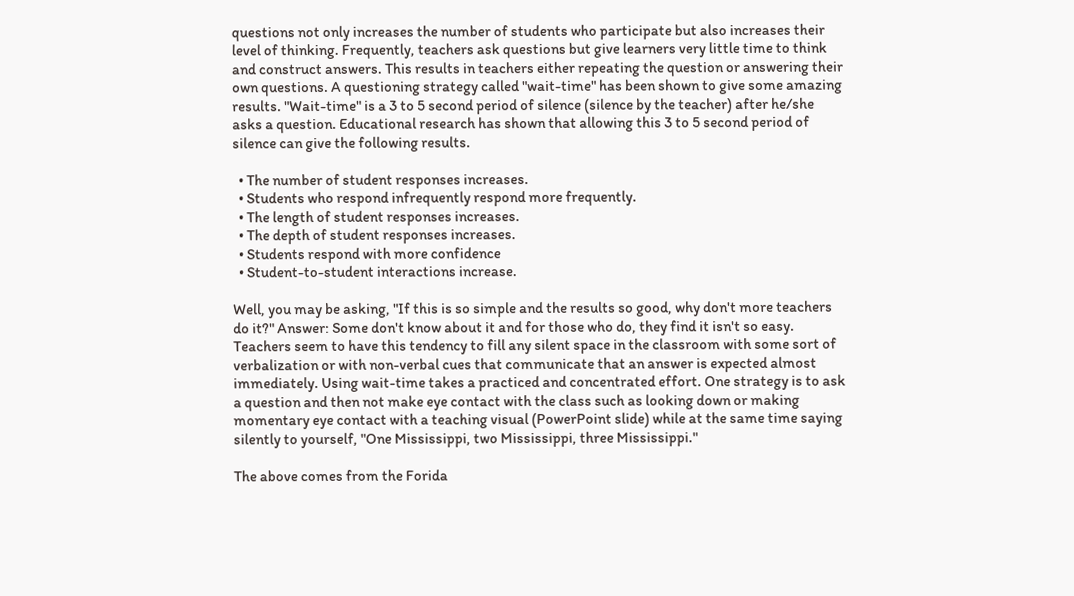questions not only increases the number of students who participate but also increases their level of thinking. Frequently, teachers ask questions but give learners very little time to think and construct answers. This results in teachers either repeating the question or answering their own questions. A questioning strategy called "wait-time" has been shown to give some amazing results. "Wait-time" is a 3 to 5 second period of silence (silence by the teacher) after he/she asks a question. Educational research has shown that allowing this 3 to 5 second period of silence can give the following results.

  • The number of student responses increases.
  • Students who respond infrequently respond more frequently.
  • The length of student responses increases.
  • The depth of student responses increases.
  • Students respond with more confidence
  • Student-to-student interactions increase.

Well, you may be asking, "If this is so simple and the results so good, why don't more teachers do it?" Answer: Some don't know about it and for those who do, they find it isn't so easy. Teachers seem to have this tendency to fill any silent space in the classroom with some sort of verbalization or with non-verbal cues that communicate that an answer is expected almost immediately. Using wait-time takes a practiced and concentrated effort. One strategy is to ask a question and then not make eye contact with the class such as looking down or making momentary eye contact with a teaching visual (PowerPoint slide) while at the same time saying silently to yourself, "One Mississippi, two Mississippi, three Mississippi."

The above comes from the Forida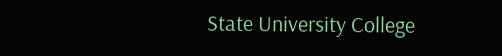State University College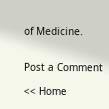of Medicine.


Post a Comment

<< Home